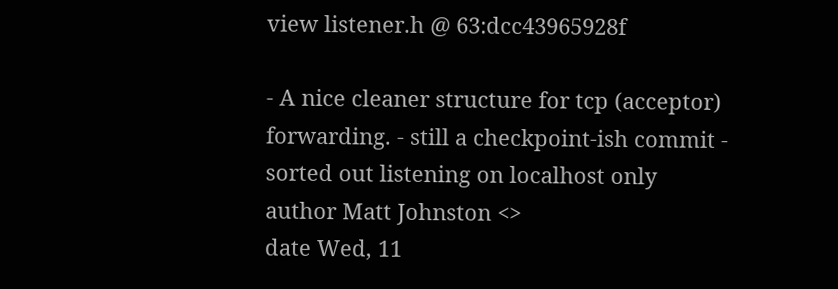view listener.h @ 63:dcc43965928f

- A nice cleaner structure for tcp (acceptor) forwarding. - still a checkpoint-ish commit - sorted out listening on localhost only
author Matt Johnston <>
date Wed, 11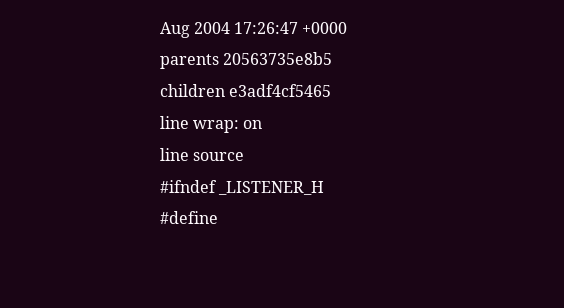Aug 2004 17:26:47 +0000
parents 20563735e8b5
children e3adf4cf5465
line wrap: on
line source
#ifndef _LISTENER_H
#define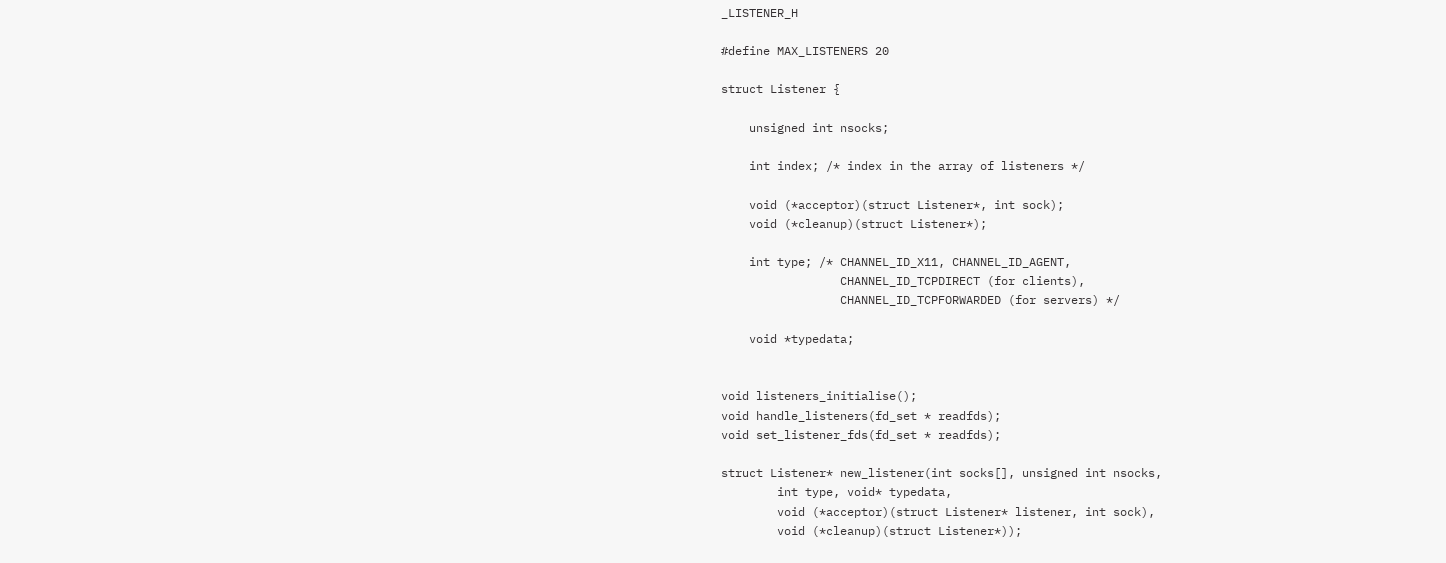_LISTENER_H

#define MAX_LISTENERS 20

struct Listener {

    unsigned int nsocks;

    int index; /* index in the array of listeners */

    void (*acceptor)(struct Listener*, int sock);
    void (*cleanup)(struct Listener*);

    int type; /* CHANNEL_ID_X11, CHANNEL_ID_AGENT,
                 CHANNEL_ID_TCPDIRECT (for clients),
                 CHANNEL_ID_TCPFORWARDED (for servers) */

    void *typedata;


void listeners_initialise();
void handle_listeners(fd_set * readfds);
void set_listener_fds(fd_set * readfds);

struct Listener* new_listener(int socks[], unsigned int nsocks,
        int type, void* typedata,
        void (*acceptor)(struct Listener* listener, int sock),
        void (*cleanup)(struct Listener*));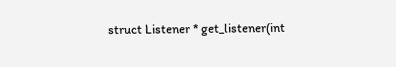struct Listener * get_listener(int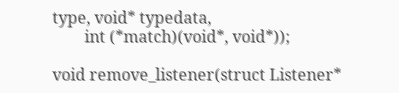type, void* typedata,
        int (*match)(void*, void*));

void remove_listener(struct Listener*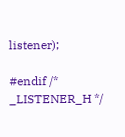listener);

#endif /* _LISTENER_H */